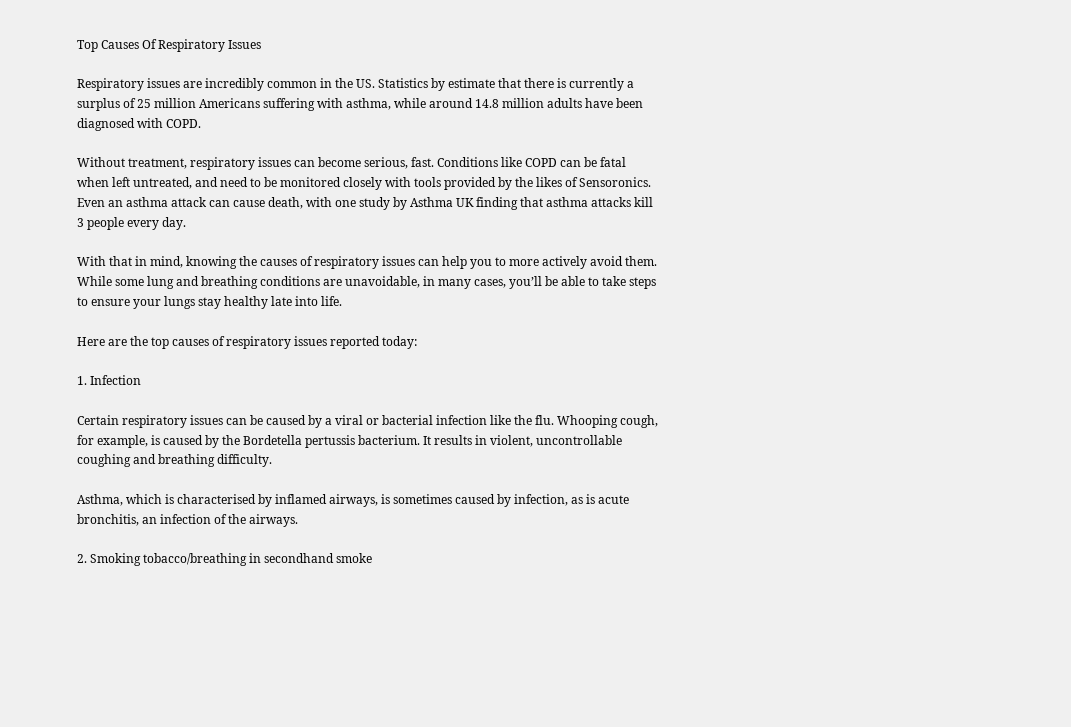Top Causes Of Respiratory Issues

Respiratory issues are incredibly common in the US. Statistics by estimate that there is currently a surplus of 25 million Americans suffering with asthma, while around 14.8 million adults have been diagnosed with COPD.

Without treatment, respiratory issues can become serious, fast. Conditions like COPD can be fatal when left untreated, and need to be monitored closely with tools provided by the likes of Sensoronics. Even an asthma attack can cause death, with one study by Asthma UK finding that asthma attacks kill 3 people every day.

With that in mind, knowing the causes of respiratory issues can help you to more actively avoid them. While some lung and breathing conditions are unavoidable, in many cases, you’ll be able to take steps to ensure your lungs stay healthy late into life.

Here are the top causes of respiratory issues reported today:

1. Infection

Certain respiratory issues can be caused by a viral or bacterial infection like the flu. Whooping cough, for example, is caused by the Bordetella pertussis bacterium. It results in violent, uncontrollable coughing and breathing difficulty.

Asthma, which is characterised by inflamed airways, is sometimes caused by infection, as is acute bronchitis, an infection of the airways.

2. Smoking tobacco/breathing in secondhand smoke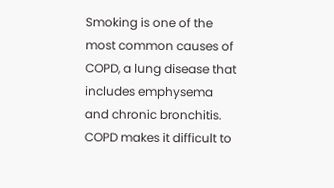Smoking is one of the most common causes of COPD, a lung disease that includes emphysema and chronic bronchitis. COPD makes it difficult to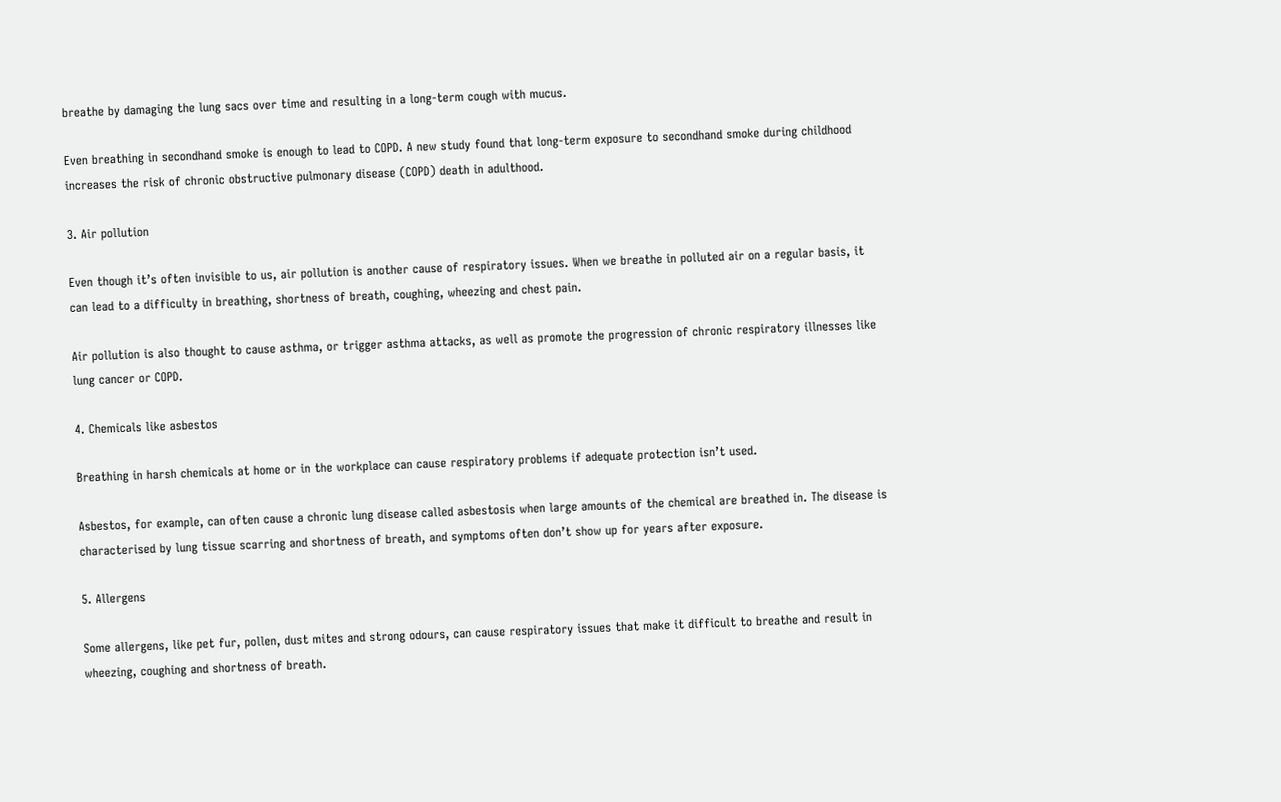breathe by damaging the lung sacs over time and resulting in a long-term cough with mucus.

Even breathing in secondhand smoke is enough to lead to COPD. A new study found that long-term exposure to secondhand smoke during childhood increases the risk of chronic obstructive pulmonary disease (COPD) death in adulthood.

3. Air pollution

Even though it’s often invisible to us, air pollution is another cause of respiratory issues. When we breathe in polluted air on a regular basis, it can lead to a difficulty in breathing, shortness of breath, coughing, wheezing and chest pain.

Air pollution is also thought to cause asthma, or trigger asthma attacks, as well as promote the progression of chronic respiratory illnesses like lung cancer or COPD.

4. Chemicals like asbestos

Breathing in harsh chemicals at home or in the workplace can cause respiratory problems if adequate protection isn’t used.

Asbestos, for example, can often cause a chronic lung disease called asbestosis when large amounts of the chemical are breathed in. The disease is characterised by lung tissue scarring and shortness of breath, and symptoms often don’t show up for years after exposure.

5. Allergens

Some allergens, like pet fur, pollen, dust mites and strong odours, can cause respiratory issues that make it difficult to breathe and result in wheezing, coughing and shortness of breath.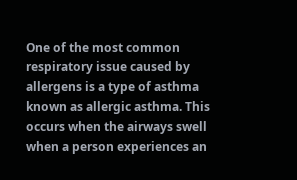One of the most common respiratory issue caused by allergens is a type of asthma known as allergic asthma. This occurs when the airways swell when a person experiences an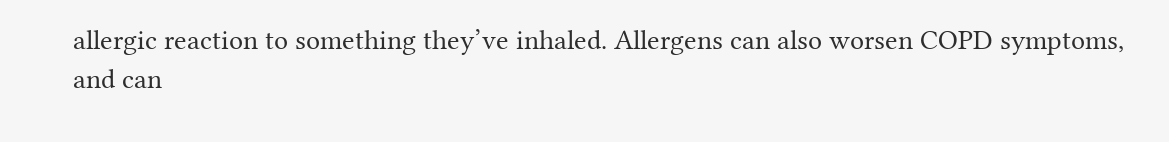allergic reaction to something they’ve inhaled. Allergens can also worsen COPD symptoms, and can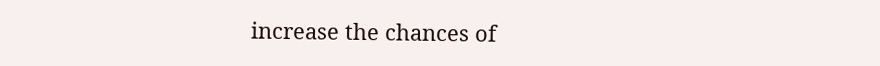increase the chances of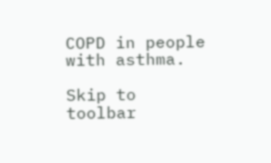COPD in people with asthma.

Skip to toolbar